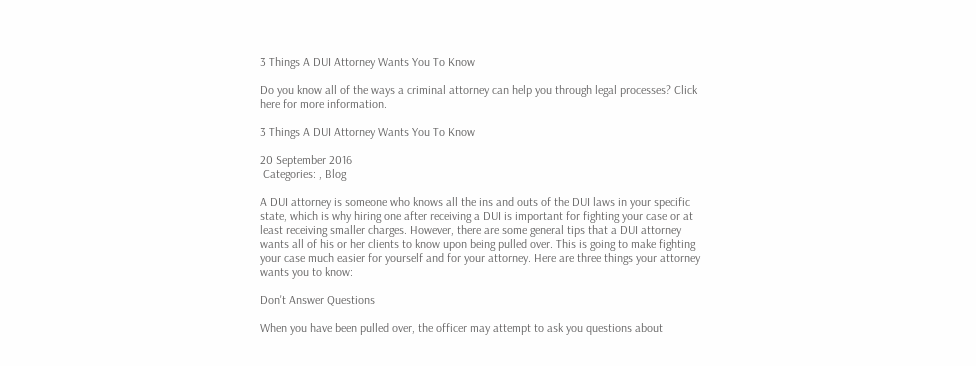3 Things A DUI Attorney Wants You To Know

Do you know all of the ways a criminal attorney can help you through legal processes? Click here for more information.

3 Things A DUI Attorney Wants You To Know

20 September 2016
 Categories: , Blog

A DUI attorney is someone who knows all the ins and outs of the DUI laws in your specific state, which is why hiring one after receiving a DUI is important for fighting your case or at least receiving smaller charges. However, there are some general tips that a DUI attorney wants all of his or her clients to know upon being pulled over. This is going to make fighting your case much easier for yourself and for your attorney. Here are three things your attorney wants you to know:

Don't Answer Questions

When you have been pulled over, the officer may attempt to ask you questions about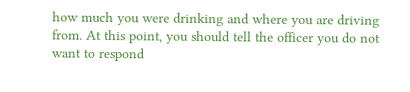how much you were drinking and where you are driving from. At this point, you should tell the officer you do not want to respond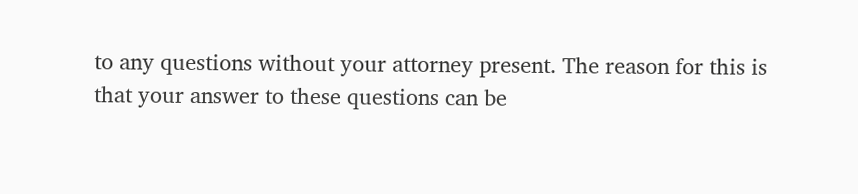to any questions without your attorney present. The reason for this is that your answer to these questions can be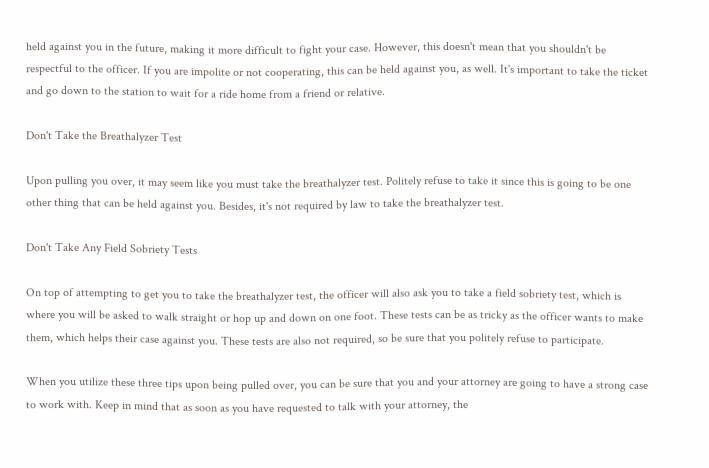held against you in the future, making it more difficult to fight your case. However, this doesn't mean that you shouldn't be respectful to the officer. If you are impolite or not cooperating, this can be held against you, as well. It's important to take the ticket and go down to the station to wait for a ride home from a friend or relative.

Don't Take the Breathalyzer Test

Upon pulling you over, it may seem like you must take the breathalyzer test. Politely refuse to take it since this is going to be one other thing that can be held against you. Besides, it's not required by law to take the breathalyzer test.

Don't Take Any Field Sobriety Tests

On top of attempting to get you to take the breathalyzer test, the officer will also ask you to take a field sobriety test, which is where you will be asked to walk straight or hop up and down on one foot. These tests can be as tricky as the officer wants to make them, which helps their case against you. These tests are also not required, so be sure that you politely refuse to participate.

When you utilize these three tips upon being pulled over, you can be sure that you and your attorney are going to have a strong case to work with. Keep in mind that as soon as you have requested to talk with your attorney, the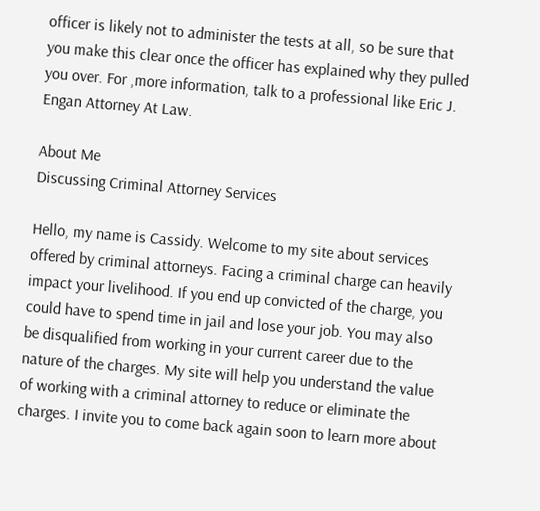officer is likely not to administer the tests at all, so be sure that you make this clear once the officer has explained why they pulled you over. For ,more information, talk to a professional like Eric J. Engan Attorney At Law.

About Me
Discussing Criminal Attorney Services

Hello, my name is Cassidy. Welcome to my site about services offered by criminal attorneys. Facing a criminal charge can heavily impact your livelihood. If you end up convicted of the charge, you could have to spend time in jail and lose your job. You may also be disqualified from working in your current career due to the nature of the charges. My site will help you understand the value of working with a criminal attorney to reduce or eliminate the charges. I invite you to come back again soon to learn more about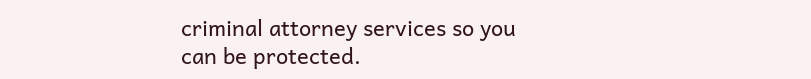criminal attorney services so you can be protected.